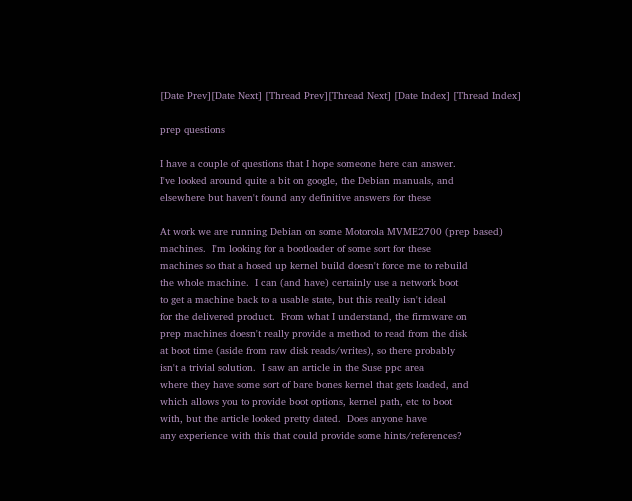[Date Prev][Date Next] [Thread Prev][Thread Next] [Date Index] [Thread Index]

prep questions

I have a couple of questions that I hope someone here can answer.
I've looked around quite a bit on google, the Debian manuals, and
elsewhere but haven't found any definitive answers for these

At work we are running Debian on some Motorola MVME2700 (prep based)
machines.  I'm looking for a bootloader of some sort for these
machines so that a hosed up kernel build doesn't force me to rebuild
the whole machine.  I can (and have) certainly use a network boot
to get a machine back to a usable state, but this really isn't ideal
for the delivered product.  From what I understand, the firmware on
prep machines doesn't really provide a method to read from the disk
at boot time (aside from raw disk reads/writes), so there probably
isn't a trivial solution.  I saw an article in the Suse ppc area
where they have some sort of bare bones kernel that gets loaded, and
which allows you to provide boot options, kernel path, etc to boot
with, but the article looked pretty dated.  Does anyone have
any experience with this that could provide some hints/references?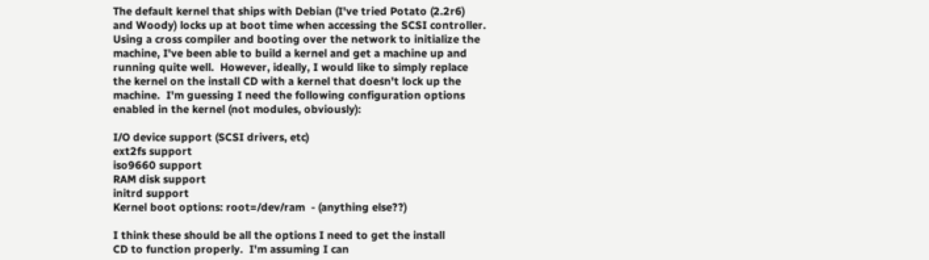The default kernel that ships with Debian (I've tried Potato (2.2r6)
and Woody) locks up at boot time when accessing the SCSI controller.
Using a cross compiler and booting over the network to initialize the
machine, I've been able to build a kernel and get a machine up and
running quite well.  However, ideally, I would like to simply replace
the kernel on the install CD with a kernel that doesn't lock up the
machine.  I'm guessing I need the following configuration options
enabled in the kernel (not modules, obviously):

I/O device support (SCSI drivers, etc)
ext2fs support
iso9660 support
RAM disk support
initrd support
Kernel boot options: root=/dev/ram  - (anything else??)

I think these should be all the options I need to get the install
CD to function properly.  I'm assuming I can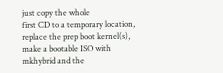just copy the whole
first CD to a temporary location, replace the prep boot kernel(s),
make a bootable ISO with mkhybrid and the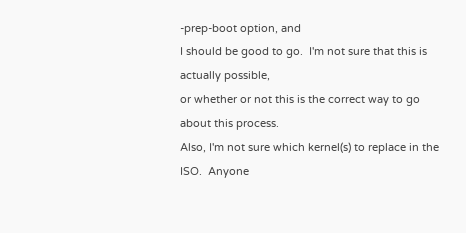-prep-boot option, and
I should be good to go.  I'm not sure that this is actually possible,
or whether or not this is the correct way to go about this process.
Also, I'm not sure which kernel(s) to replace in the ISO.  Anyone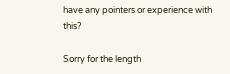have any pointers or experience with this?

Sorry for the length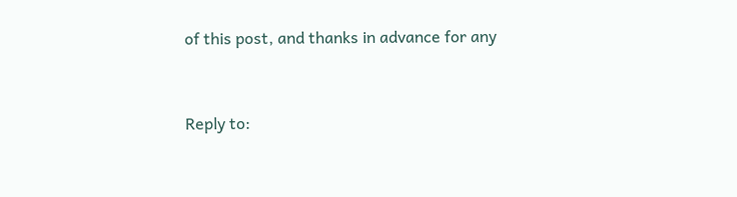of this post, and thanks in advance for any


Reply to: